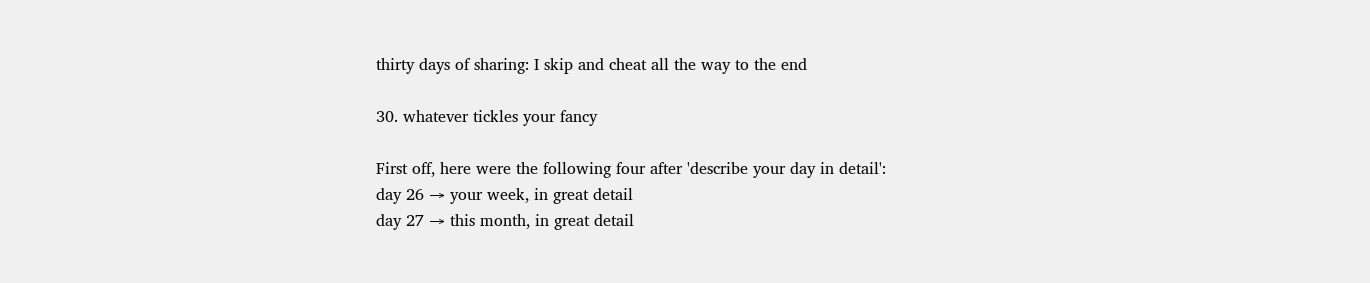thirty days of sharing: I skip and cheat all the way to the end

30. whatever tickles your fancy

First off, here were the following four after 'describe your day in detail':
day 26 → your week, in great detail
day 27 → this month, in great detail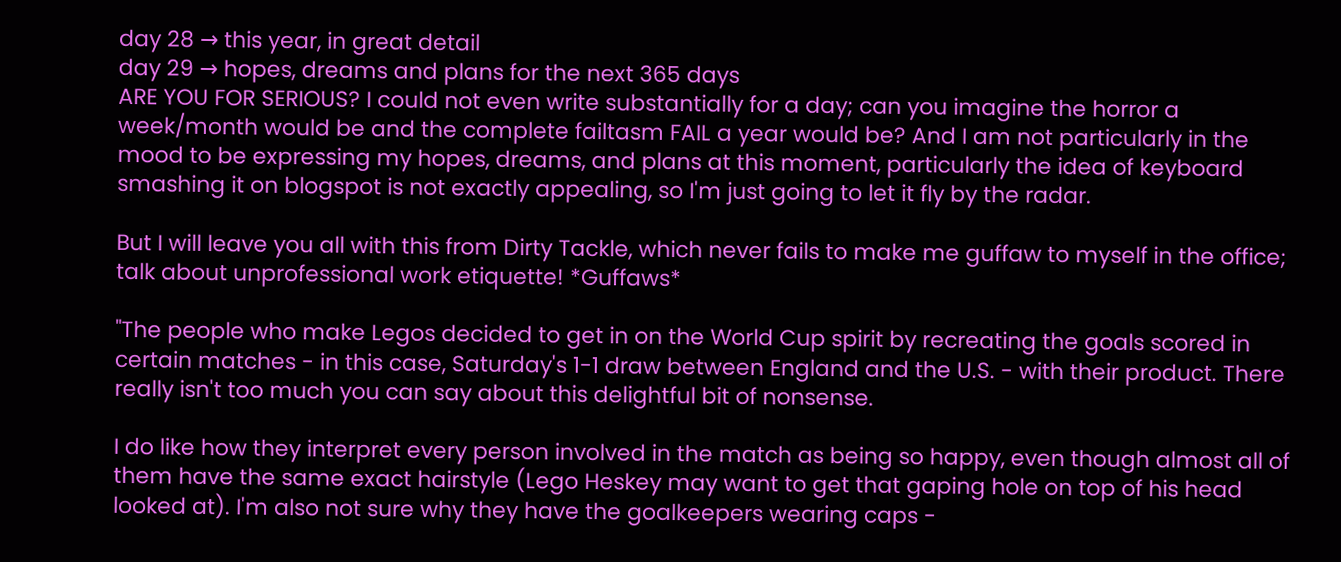day 28 → this year, in great detail
day 29 → hopes, dreams and plans for the next 365 days
ARE YOU FOR SERIOUS? I could not even write substantially for a day; can you imagine the horror a week/month would be and the complete failtasm FAIL a year would be? And I am not particularly in the mood to be expressing my hopes, dreams, and plans at this moment, particularly the idea of keyboard smashing it on blogspot is not exactly appealing, so I'm just going to let it fly by the radar.

But I will leave you all with this from Dirty Tackle, which never fails to make me guffaw to myself in the office; talk about unprofessional work etiquette! *Guffaws*

"The people who make Legos decided to get in on the World Cup spirit by recreating the goals scored in certain matches - in this case, Saturday's 1-1 draw between England and the U.S. - with their product. There really isn't too much you can say about this delightful bit of nonsense.

I do like how they interpret every person involved in the match as being so happy, even though almost all of them have the same exact hairstyle (Lego Heskey may want to get that gaping hole on top of his head looked at). I'm also not sure why they have the goalkeepers wearing caps -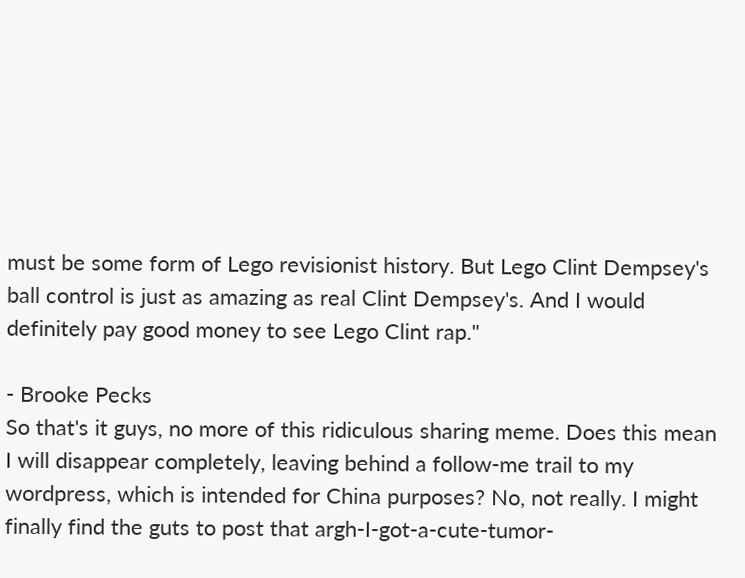must be some form of Lego revisionist history. But Lego Clint Dempsey's ball control is just as amazing as real Clint Dempsey's. And I would definitely pay good money to see Lego Clint rap."

- Brooke Pecks
So that's it guys, no more of this ridiculous sharing meme. Does this mean I will disappear completely, leaving behind a follow-me trail to my wordpress, which is intended for China purposes? No, not really. I might finally find the guts to post that argh-I-got-a-cute-tumor-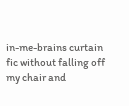in-me-brains curtain fic without falling off my chair and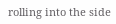rolling into the side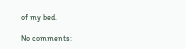of my bed.

No comments: